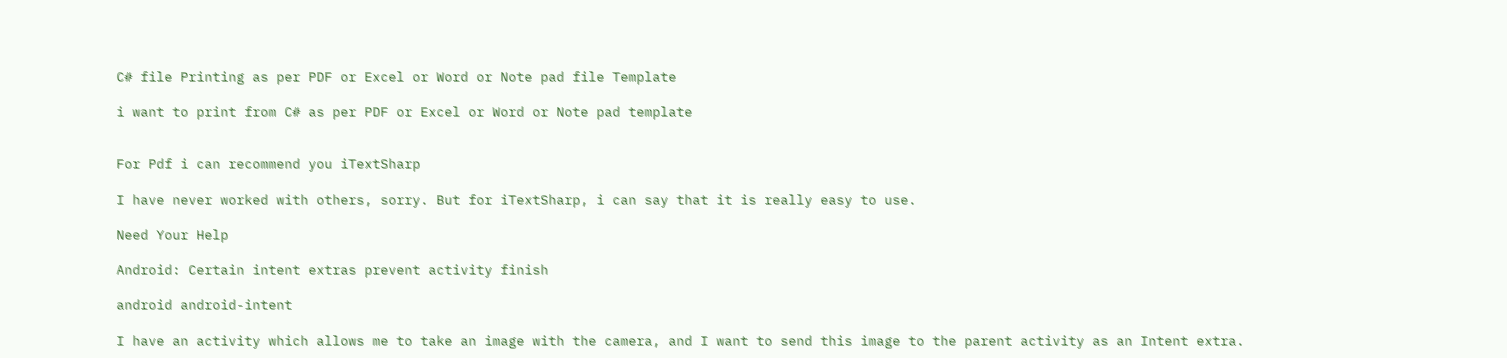C# file Printing as per PDF or Excel or Word or Note pad file Template

i want to print from C# as per PDF or Excel or Word or Note pad template


For Pdf i can recommend you iTextSharp

I have never worked with others, sorry. But for iTextSharp, i can say that it is really easy to use.

Need Your Help

Android: Certain intent extras prevent activity finish

android android-intent

I have an activity which allows me to take an image with the camera, and I want to send this image to the parent activity as an Intent extra.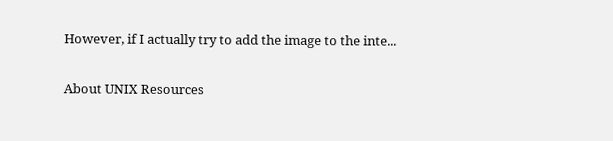However, if I actually try to add the image to the inte...

About UNIX Resources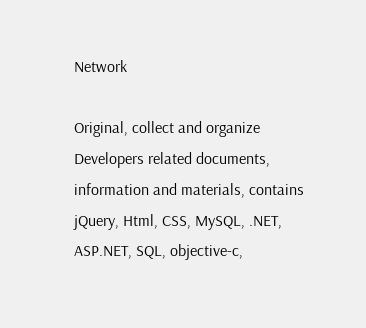Network

Original, collect and organize Developers related documents, information and materials, contains jQuery, Html, CSS, MySQL, .NET, ASP.NET, SQL, objective-c,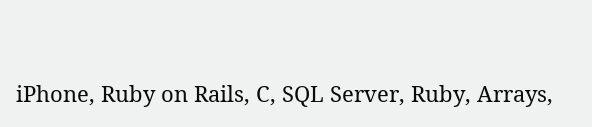iPhone, Ruby on Rails, C, SQL Server, Ruby, Arrays,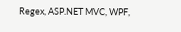Regex, ASP.NET MVC, WPF,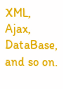XML, Ajax, DataBase, and so on.